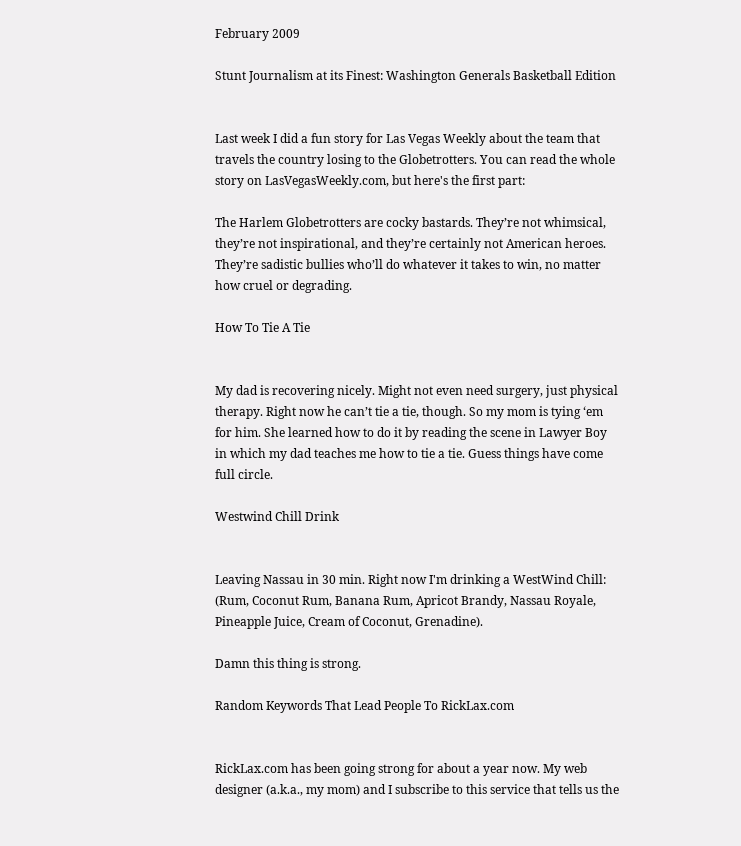February 2009

Stunt Journalism at its Finest: Washington Generals Basketball Edition


Last week I did a fun story for Las Vegas Weekly about the team that travels the country losing to the Globetrotters. You can read the whole story on LasVegasWeekly.com, but here's the first part:

The Harlem Globetrotters are cocky bastards. They’re not whimsical, they’re not inspirational, and they’re certainly not American heroes. They’re sadistic bullies who’ll do whatever it takes to win, no matter how cruel or degrading.

How To Tie A Tie


My dad is recovering nicely. Might not even need surgery, just physical therapy. Right now he can’t tie a tie, though. So my mom is tying ‘em for him. She learned how to do it by reading the scene in Lawyer Boy in which my dad teaches me how to tie a tie. Guess things have come full circle.

Westwind Chill Drink


Leaving Nassau in 30 min. Right now I'm drinking a WestWind Chill: (Rum, Coconut Rum, Banana Rum, Apricot Brandy, Nassau Royale, Pineapple Juice, Cream of Coconut, Grenadine).

Damn this thing is strong.

Random Keywords That Lead People To RickLax.com


RickLax.com has been going strong for about a year now. My web designer (a.k.a., my mom) and I subscribe to this service that tells us the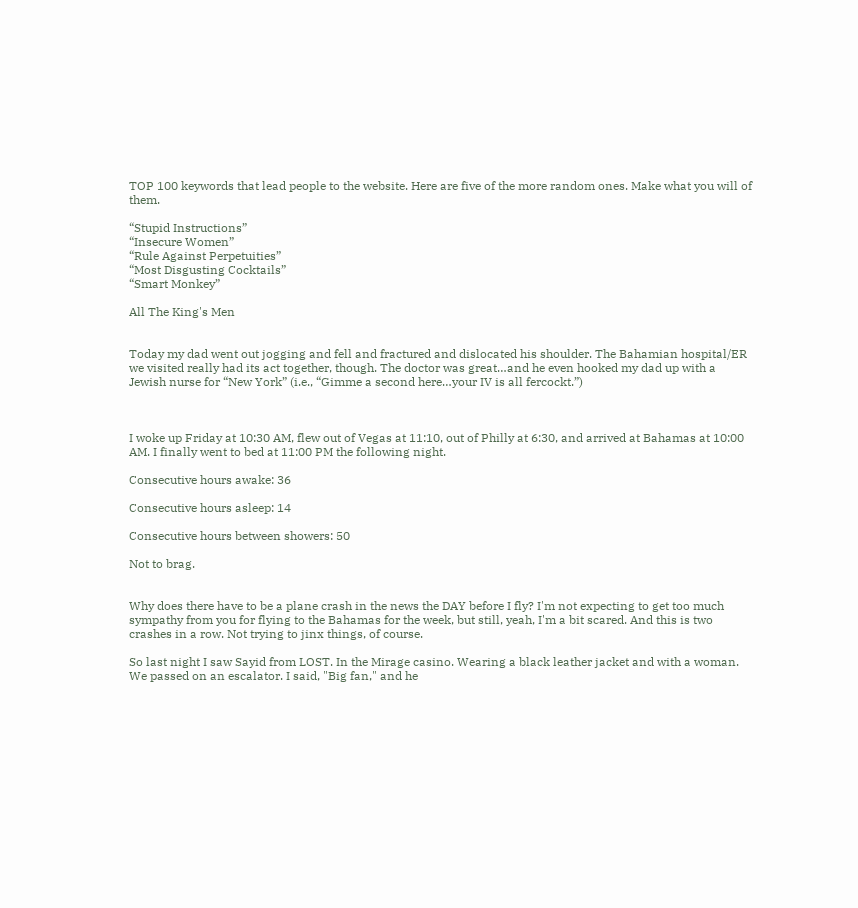TOP 100 keywords that lead people to the website. Here are five of the more random ones. Make what you will of them.

“Stupid Instructions”
“Insecure Women”
“Rule Against Perpetuities”
“Most Disgusting Cocktails”
“Smart Monkey”

All The King's Men


Today my dad went out jogging and fell and fractured and dislocated his shoulder. The Bahamian hospital/ER we visited really had its act together, though. The doctor was great…and he even hooked my dad up with a Jewish nurse for “New York” (i.e., “Gimme a second here…your IV is all fercockt.”)



I woke up Friday at 10:30 AM, flew out of Vegas at 11:10, out of Philly at 6:30, and arrived at Bahamas at 10:00 AM. I finally went to bed at 11:00 PM the following night.

Consecutive hours awake: 36

Consecutive hours asleep: 14

Consecutive hours between showers: 50

Not to brag.


Why does there have to be a plane crash in the news the DAY before I fly? I'm not expecting to get too much sympathy from you for flying to the Bahamas for the week, but still, yeah, I'm a bit scared. And this is two crashes in a row. Not trying to jinx things, of course.

So last night I saw Sayid from LOST. In the Mirage casino. Wearing a black leather jacket and with a woman. We passed on an escalator. I said, "Big fan," and he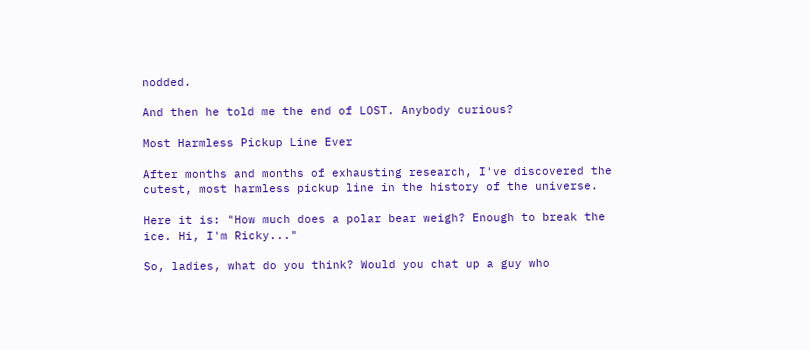nodded.

And then he told me the end of LOST. Anybody curious?

Most Harmless Pickup Line Ever

After months and months of exhausting research, I've discovered the cutest, most harmless pickup line in the history of the universe.

Here it is: "How much does a polar bear weigh? Enough to break the ice. Hi, I'm Ricky..."

So, ladies, what do you think? Would you chat up a guy who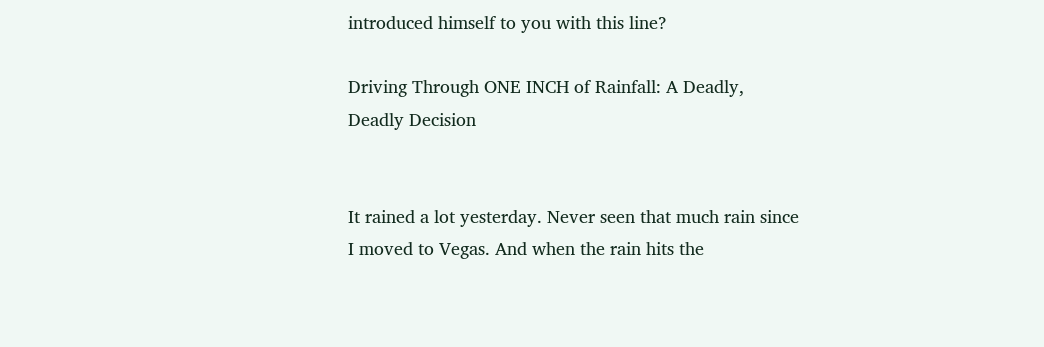introduced himself to you with this line?

Driving Through ONE INCH of Rainfall: A Deadly, Deadly Decision


It rained a lot yesterday. Never seen that much rain since I moved to Vegas. And when the rain hits the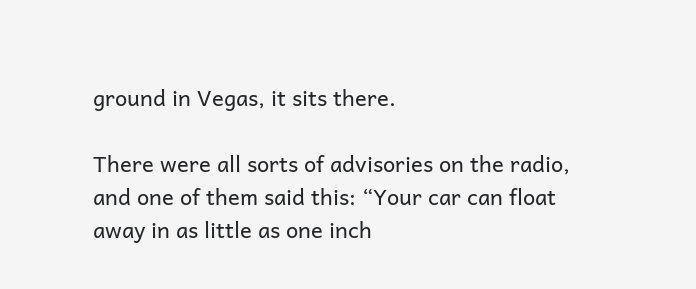ground in Vegas, it sits there.

There were all sorts of advisories on the radio, and one of them said this: “Your car can float away in as little as one inch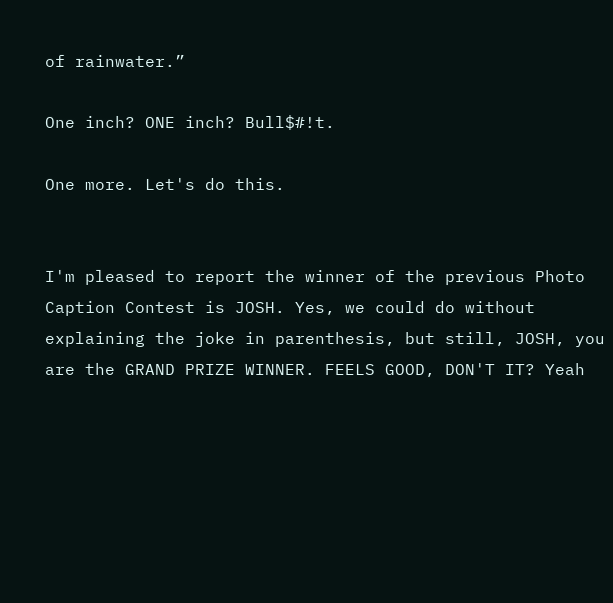of rainwater.”

One inch? ONE inch? Bull$#!t.

One more. Let's do this.


I'm pleased to report the winner of the previous Photo Caption Contest is JOSH. Yes, we could do without explaining the joke in parenthesis, but still, JOSH, you are the GRAND PRIZE WINNER. FEELS GOOD, DON'T IT? Yeah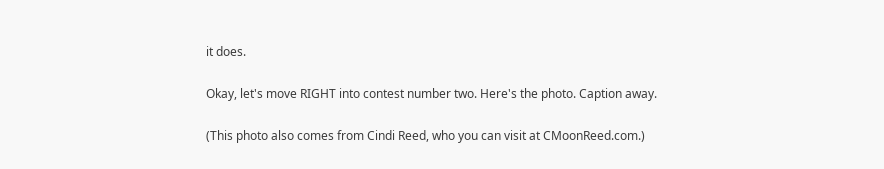it does.

Okay, let's move RIGHT into contest number two. Here's the photo. Caption away.

(This photo also comes from Cindi Reed, who you can visit at CMoonReed.com.)